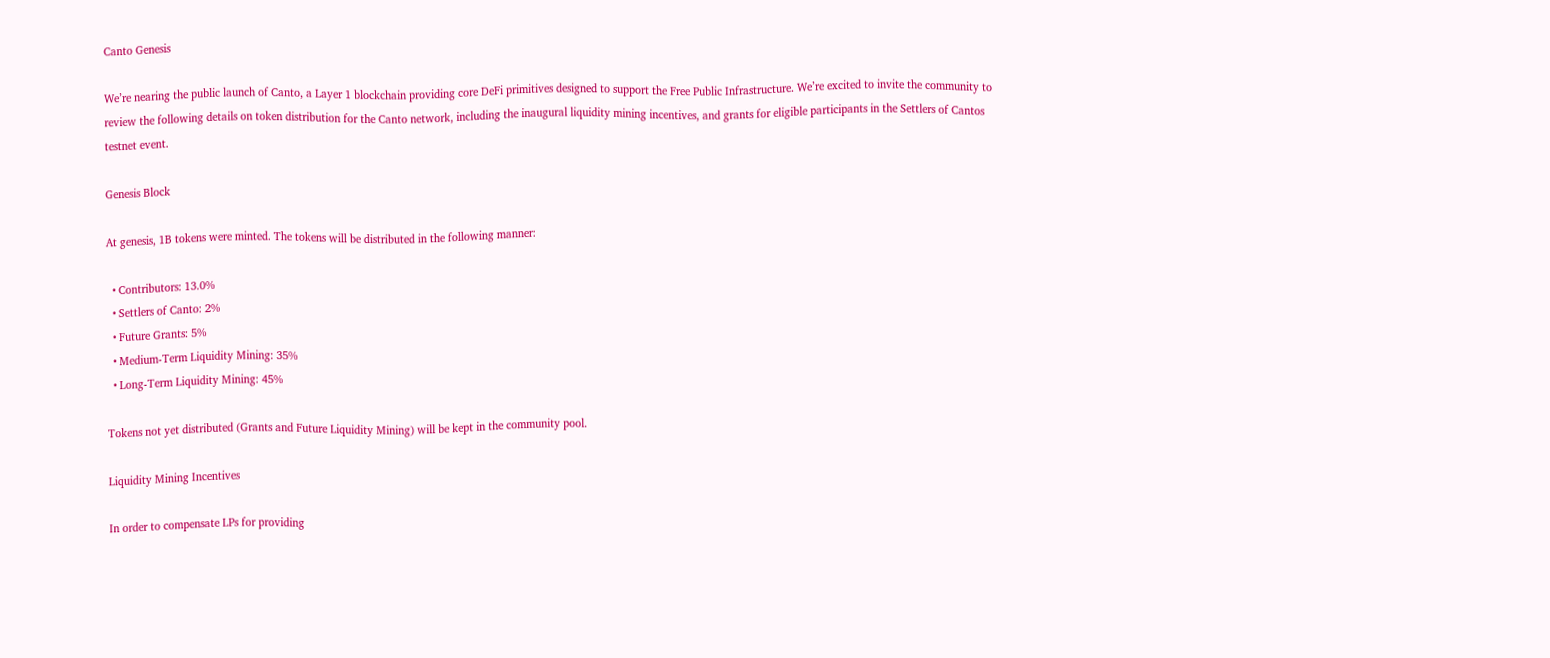Canto Genesis

We’re nearing the public launch of Canto, a Layer 1 blockchain providing core DeFi primitives designed to support the Free Public Infrastructure. We’re excited to invite the community to review the following details on token distribution for the Canto network, including the inaugural liquidity mining incentives, and grants for eligible participants in the Settlers of Cantos testnet event.

Genesis Block

At genesis, 1B tokens were minted. The tokens will be distributed in the following manner:

  • Contributors: 13.0%
  • Settlers of Canto: 2%
  • Future Grants: 5%
  • Medium-Term Liquidity Mining: 35%
  • Long-Term Liquidity Mining: 45%

Tokens not yet distributed (Grants and Future Liquidity Mining) will be kept in the community pool.

Liquidity Mining Incentives

In order to compensate LPs for providing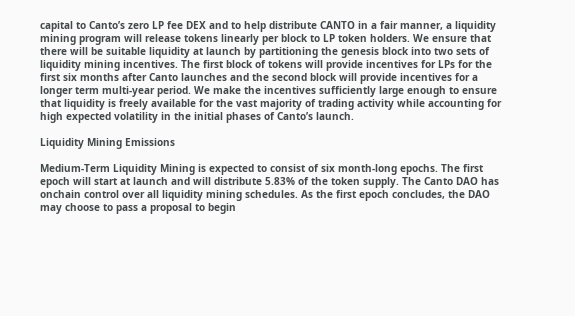capital to Canto’s zero LP fee DEX and to help distribute CANTO in a fair manner, a liquidity mining program will release tokens linearly per block to LP token holders. We ensure that there will be suitable liquidity at launch by partitioning the genesis block into two sets of liquidity mining incentives. The first block of tokens will provide incentives for LPs for the first six months after Canto launches and the second block will provide incentives for a longer term multi-year period. We make the incentives sufficiently large enough to ensure that liquidity is freely available for the vast majority of trading activity while accounting for high expected volatility in the initial phases of Canto’s launch.

Liquidity Mining Emissions

Medium-Term Liquidity Mining is expected to consist of six month-long epochs. The first epoch will start at launch and will distribute 5.83% of the token supply. The Canto DAO has onchain control over all liquidity mining schedules. As the first epoch concludes, the DAO may choose to pass a proposal to begin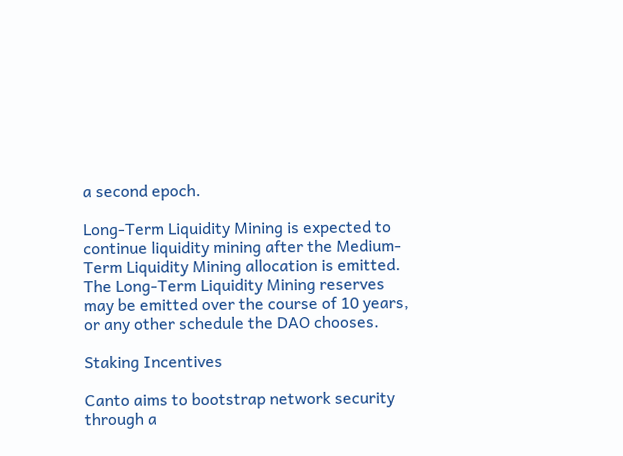a second epoch.

Long-Term Liquidity Mining is expected to continue liquidity mining after the Medium-Term Liquidity Mining allocation is emitted. The Long-Term Liquidity Mining reserves may be emitted over the course of 10 years, or any other schedule the DAO chooses.

Staking Incentives

Canto aims to bootstrap network security through a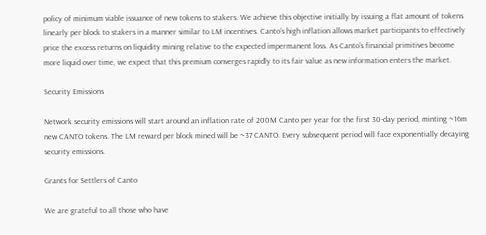policy of minimum viable issuance of new tokens to stakers. We achieve this objective initially by issuing a flat amount of tokens linearly per block to stakers in a manner similar to LM incentives. Canto’s high inflation allows market participants to effectively price the excess returns on liquidity mining relative to the expected impermanent loss. As Canto’s financial primitives become more liquid over time, we expect that this premium converges rapidly to its fair value as new information enters the market.

Security Emissions

Network security emissions will start around an inflation rate of 200M Canto per year for the first 30-day period, minting ~16m new CANTO tokens. The LM reward per block mined will be ~37 CANTO. Every subsequent period will face exponentially decaying security emissions.

Grants for Settlers of Canto

We are grateful to all those who have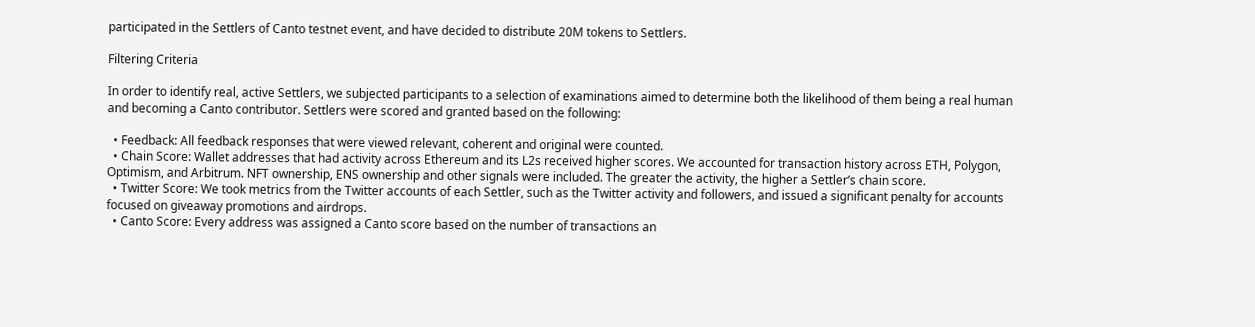participated in the Settlers of Canto testnet event, and have decided to distribute 20M tokens to Settlers.

Filtering Criteria

In order to identify real, active Settlers, we subjected participants to a selection of examinations aimed to determine both the likelihood of them being a real human and becoming a Canto contributor. Settlers were scored and granted based on the following:

  • Feedback: All feedback responses that were viewed relevant, coherent and original were counted.
  • Chain Score: Wallet addresses that had activity across Ethereum and its L2s received higher scores. We accounted for transaction history across ETH, Polygon, Optimism, and Arbitrum. NFT ownership, ENS ownership and other signals were included. The greater the activity, the higher a Settler’s chain score.
  • Twitter Score: We took metrics from the Twitter accounts of each Settler, such as the Twitter activity and followers, and issued a significant penalty for accounts focused on giveaway promotions and airdrops.
  • Canto Score: Every address was assigned a Canto score based on the number of transactions an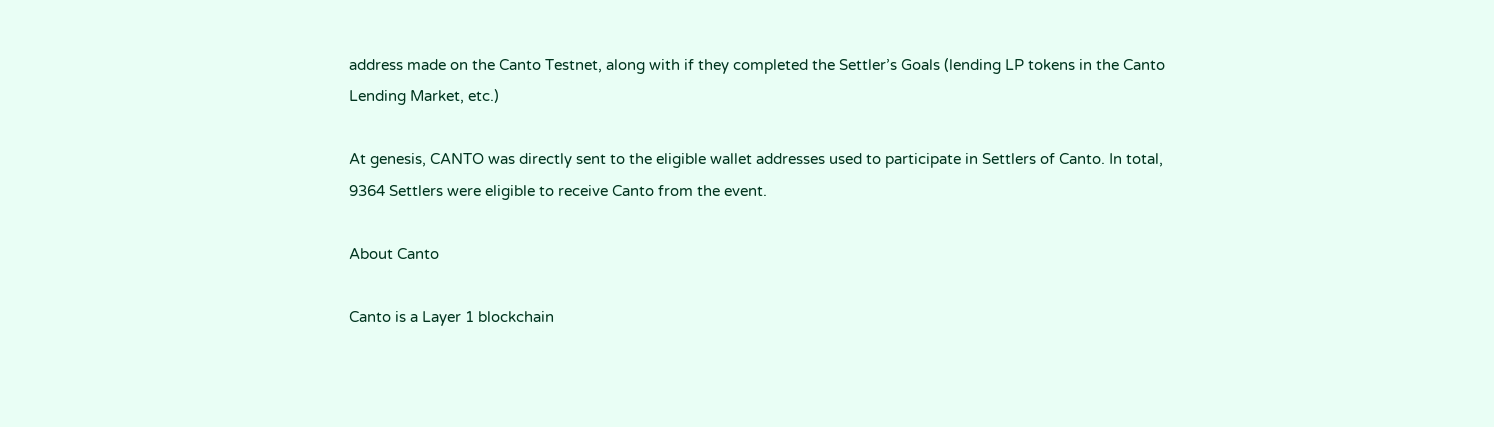address made on the Canto Testnet, along with if they completed the Settler’s Goals (lending LP tokens in the Canto Lending Market, etc.)

At genesis, CANTO was directly sent to the eligible wallet addresses used to participate in Settlers of Canto. In total, 9364 Settlers were eligible to receive Canto from the event.

About Canto

Canto is a Layer 1 blockchain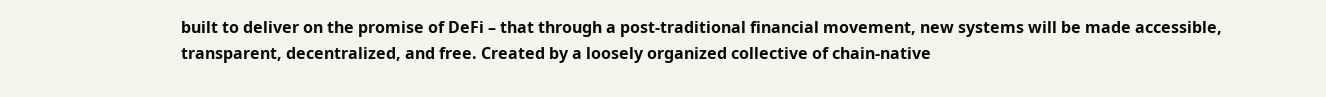built to deliver on the promise of DeFi – that through a post-traditional financial movement, new systems will be made accessible, transparent, decentralized, and free. Created by a loosely organized collective of chain-native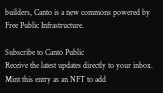builders, Canto is a new commons powered by Free Public Infrastructure.

Subscribe to Canto Public
Receive the latest updates directly to your inbox.
Mint this entry as an NFT to add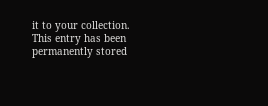it to your collection.
This entry has been permanently stored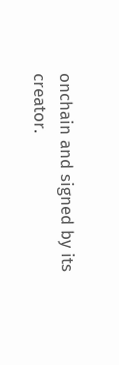onchain and signed by its creator.